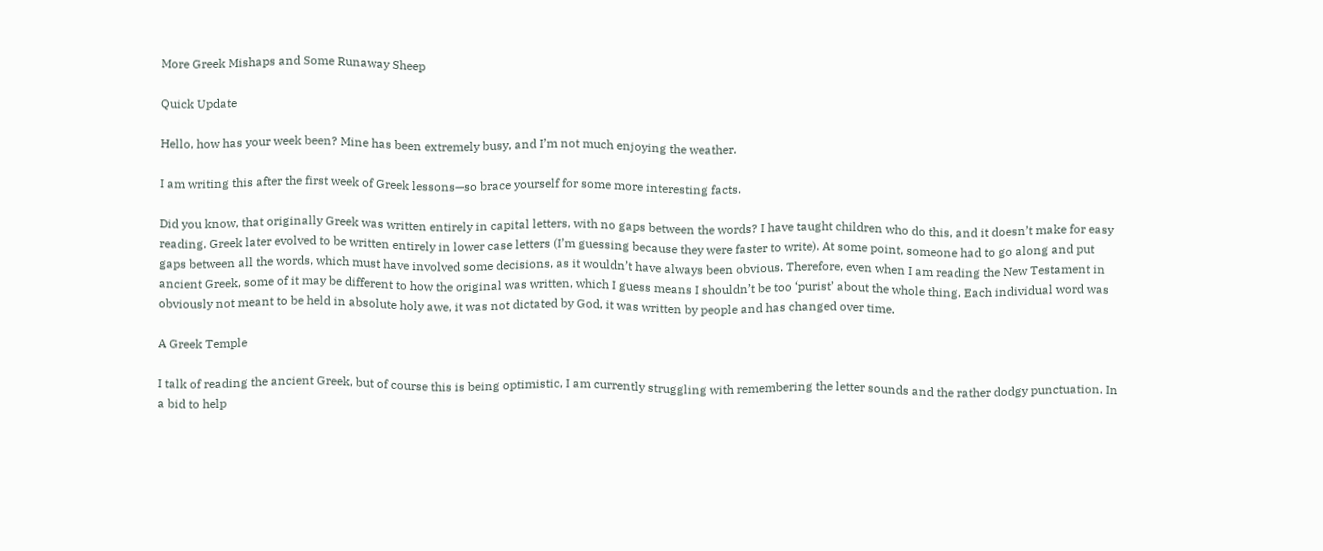More Greek Mishaps and Some Runaway Sheep

Quick Update

Hello, how has your week been? Mine has been extremely busy, and I’m not much enjoying the weather.

I am writing this after the first week of Greek lessons—so brace yourself for some more interesting facts.

Did you know, that originally Greek was written entirely in capital letters, with no gaps between the words? I have taught children who do this, and it doesn’t make for easy reading. Greek later evolved to be written entirely in lower case letters (I’m guessing because they were faster to write). At some point, someone had to go along and put gaps between all the words, which must have involved some decisions, as it wouldn’t have always been obvious. Therefore, even when I am reading the New Testament in ancient Greek, some of it may be different to how the original was written, which I guess means I shouldn’t be too ‘purist’ about the whole thing. Each individual word was obviously not meant to be held in absolute holy awe, it was not dictated by God, it was written by people and has changed over time.

A Greek Temple

I talk of reading the ancient Greek, but of course this is being optimistic, I am currently struggling with remembering the letter sounds and the rather dodgy punctuation. In a bid to help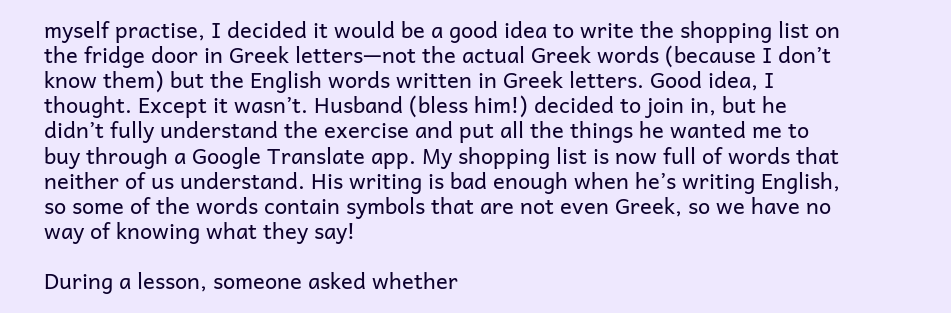myself practise, I decided it would be a good idea to write the shopping list on the fridge door in Greek letters—not the actual Greek words (because I don’t know them) but the English words written in Greek letters. Good idea, I thought. Except it wasn’t. Husband (bless him!) decided to join in, but he didn’t fully understand the exercise and put all the things he wanted me to buy through a Google Translate app. My shopping list is now full of words that neither of us understand. His writing is bad enough when he’s writing English, so some of the words contain symbols that are not even Greek, so we have no way of knowing what they say!

During a lesson, someone asked whether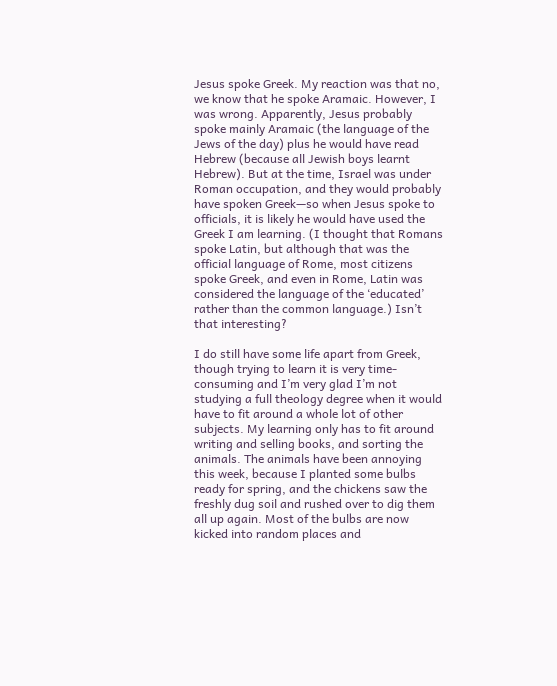Jesus spoke Greek. My reaction was that no, we know that he spoke Aramaic. However, I was wrong. Apparently, Jesus probably spoke mainly Aramaic (the language of the Jews of the day) plus he would have read Hebrew (because all Jewish boys learnt Hebrew). But at the time, Israel was under Roman occupation, and they would probably have spoken Greek—so when Jesus spoke to officials, it is likely he would have used the Greek I am learning. (I thought that Romans spoke Latin, but although that was the official language of Rome, most citizens spoke Greek, and even in Rome, Latin was considered the language of the ‘educated’ rather than the common language.) Isn’t that interesting?

I do still have some life apart from Greek, though trying to learn it is very time-consuming and I’m very glad I’m not studying a full theology degree when it would have to fit around a whole lot of other subjects. My learning only has to fit around writing and selling books, and sorting the animals. The animals have been annoying this week, because I planted some bulbs ready for spring, and the chickens saw the freshly dug soil and rushed over to dig them all up again. Most of the bulbs are now kicked into random places and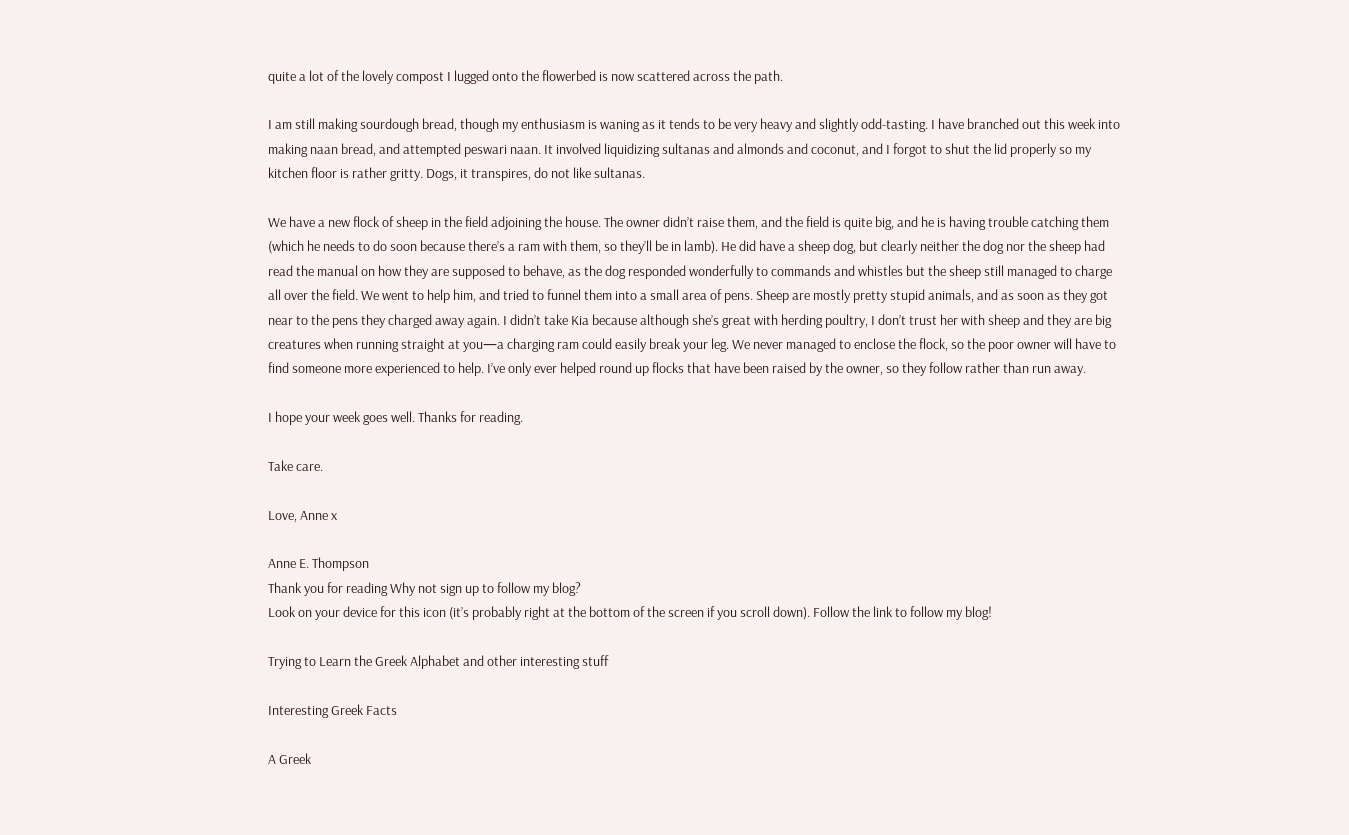quite a lot of the lovely compost I lugged onto the flowerbed is now scattered across the path.

I am still making sourdough bread, though my enthusiasm is waning as it tends to be very heavy and slightly odd-tasting. I have branched out this week into making naan bread, and attempted peswari naan. It involved liquidizing sultanas and almonds and coconut, and I forgot to shut the lid properly so my kitchen floor is rather gritty. Dogs, it transpires, do not like sultanas.

We have a new flock of sheep in the field adjoining the house. The owner didn’t raise them, and the field is quite big, and he is having trouble catching them (which he needs to do soon because there’s a ram with them, so they’ll be in lamb). He did have a sheep dog, but clearly neither the dog nor the sheep had read the manual on how they are supposed to behave, as the dog responded wonderfully to commands and whistles but the sheep still managed to charge all over the field. We went to help him, and tried to funnel them into a small area of pens. Sheep are mostly pretty stupid animals, and as soon as they got near to the pens they charged away again. I didn’t take Kia because although she’s great with herding poultry, I don’t trust her with sheep and they are big creatures when running straight at you—a charging ram could easily break your leg. We never managed to enclose the flock, so the poor owner will have to find someone more experienced to help. I’ve only ever helped round up flocks that have been raised by the owner, so they follow rather than run away.

I hope your week goes well. Thanks for reading.

Take care.

Love, Anne x

Anne E. Thompson
Thank you for reading Why not sign up to follow my blog?
Look on your device for this icon (it’s probably right at the bottom of the screen if you scroll down). Follow the link to follow my blog!

Trying to Learn the Greek Alphabet and other interesting stuff

Interesting Greek Facts

A Greek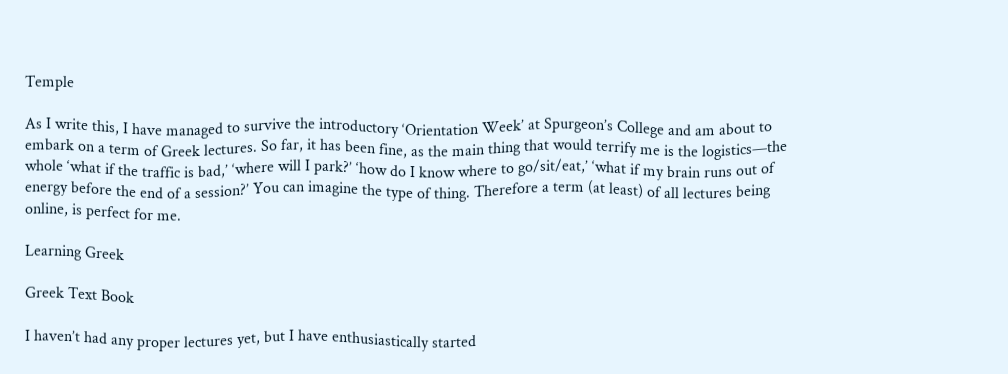Temple

As I write this, I have managed to survive the introductory ‘Orientation Week’ at Spurgeon’s College and am about to embark on a term of Greek lectures. So far, it has been fine, as the main thing that would terrify me is the logistics—the whole ‘what if the traffic is bad,’ ‘where will I park?’ ‘how do I know where to go/sit/eat,’ ‘what if my brain runs out of energy before the end of a session?’ You can imagine the type of thing. Therefore a term (at least) of all lectures being online, is perfect for me.

Learning Greek

Greek Text Book

I haven’t had any proper lectures yet, but I have enthusiastically started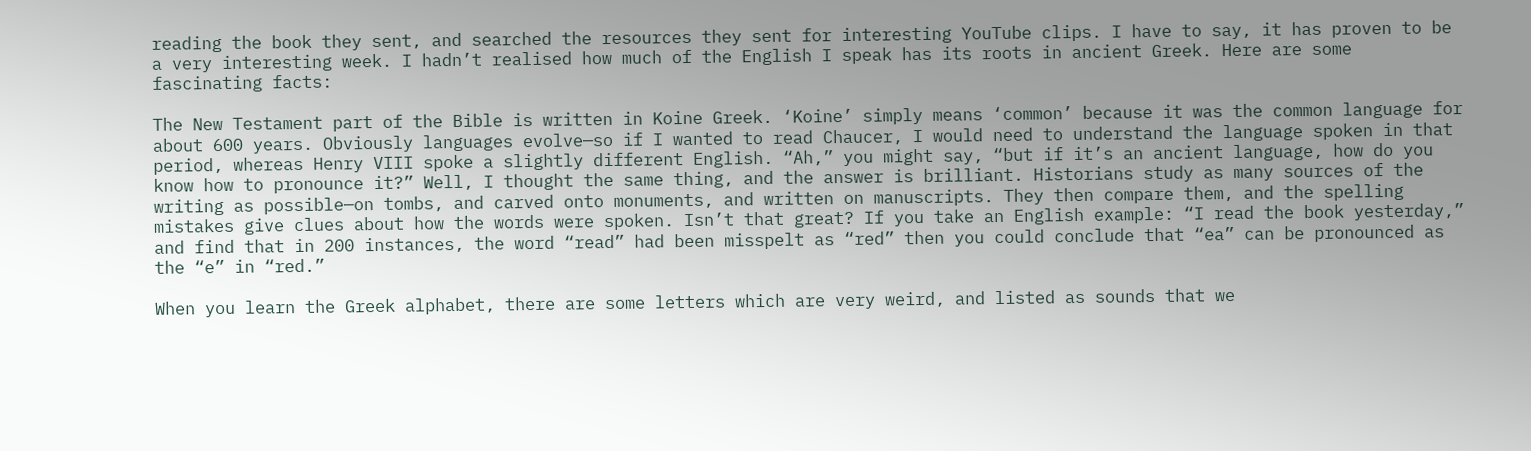reading the book they sent, and searched the resources they sent for interesting YouTube clips. I have to say, it has proven to be a very interesting week. I hadn’t realised how much of the English I speak has its roots in ancient Greek. Here are some fascinating facts:

The New Testament part of the Bible is written in Koine Greek. ‘Koine’ simply means ‘common’ because it was the common language for about 600 years. Obviously languages evolve—so if I wanted to read Chaucer, I would need to understand the language spoken in that period, whereas Henry VIII spoke a slightly different English. “Ah,” you might say, “but if it’s an ancient language, how do you know how to pronounce it?” Well, I thought the same thing, and the answer is brilliant. Historians study as many sources of the writing as possible—on tombs, and carved onto monuments, and written on manuscripts. They then compare them, and the spelling mistakes give clues about how the words were spoken. Isn’t that great? If you take an English example: “I read the book yesterday,” and find that in 200 instances, the word “read” had been misspelt as “red” then you could conclude that “ea” can be pronounced as the “e” in “red.”

When you learn the Greek alphabet, there are some letters which are very weird, and listed as sounds that we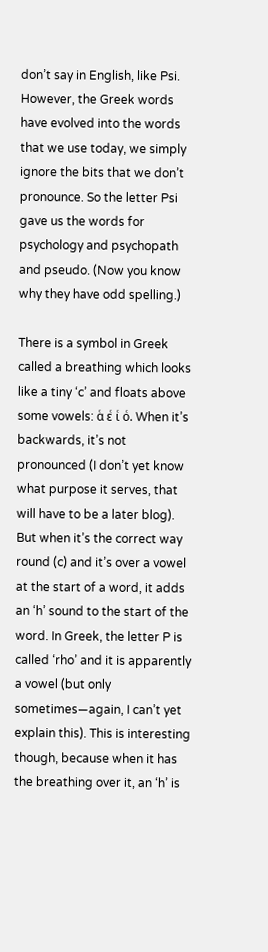don’t say in English, like Psi. However, the Greek words have evolved into the words that we use today, we simply ignore the bits that we don’t pronounce. So the letter Psi gave us the words for psychology and psychopath and pseudo. (Now you know why they have odd spelling.)

There is a symbol in Greek called a breathing which looks like a tiny ‘c’ and floats above some vowels: αͨ εͨ ιͨ οͨ. When it’s backwards, it’s not pronounced (I don’t yet know what purpose it serves, that will have to be a later blog). But when it’s the correct way round (c) and it’s over a vowel at the start of a word, it adds an ‘h’ sound to the start of the word. In Greek, the letter P is called ‘rho’ and it is apparently a vowel (but only sometimes—again, I can’t yet explain this). This is interesting though, because when it has the breathing over it, an ‘h’ is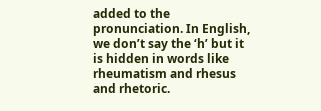added to the pronunciation. In English, we don’t say the ‘h’ but it is hidden in words like rheumatism and rhesus and rhetoric.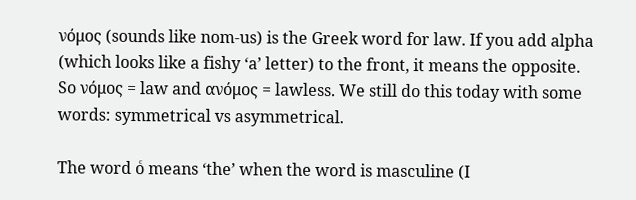νόμος (sounds like nom-us) is the Greek word for law. If you add alpha (which looks like a fishy ‘a’ letter) to the front, it means the opposite. So νόμος = law and ανόμος = lawless. We still do this today with some words: symmetrical vs asymmetrical.

The word οͨ means ‘the’ when the word is masculine (I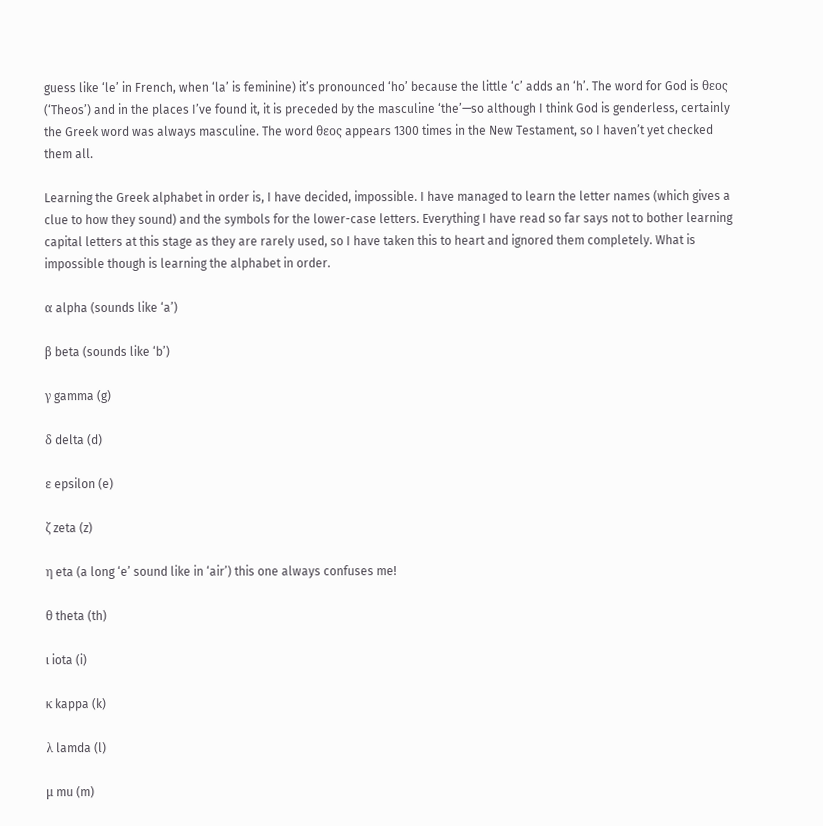guess like ‘le’ in French, when ‘la’ is feminine) it’s pronounced ‘ho’ because the little ‘c’ adds an ‘h’. The word for God is θεος (‘Theos’) and in the places I’ve found it, it is preceded by the masculine ‘the’—so although I think God is genderless, certainly the Greek word was always masculine. The word θεος appears 1300 times in the New Testament, so I haven’t yet checked them all.

Learning the Greek alphabet in order is, I have decided, impossible. I have managed to learn the letter names (which gives a clue to how they sound) and the symbols for the lower-case letters. Everything I have read so far says not to bother learning capital letters at this stage as they are rarely used, so I have taken this to heart and ignored them completely. What is impossible though is learning the alphabet in order.

α alpha (sounds like ‘a’)

β beta (sounds like ‘b’)

γ gamma (g)

δ delta (d)

ε epsilon (e)

ζ zeta (z)

η eta (a long ‘e’ sound like in ‘air’) this one always confuses me!

θ theta (th)

ι iota (i)

κ kappa (k)

λ lamda (l)

μ mu (m)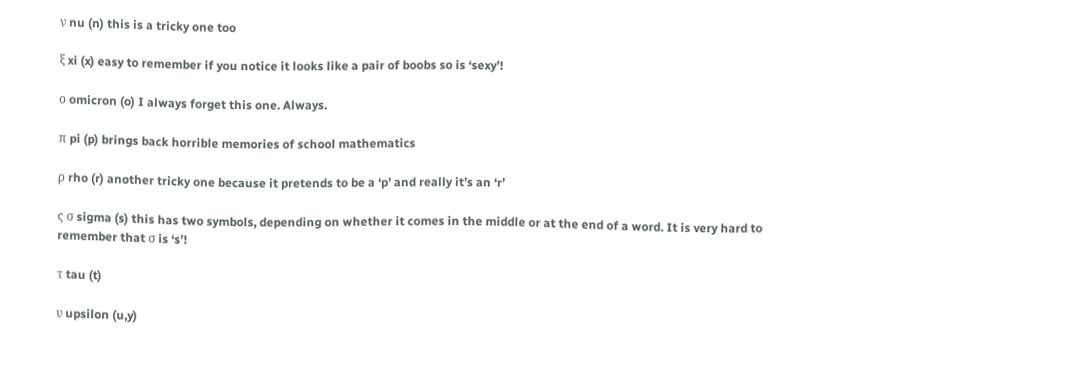ν nu (n) this is a tricky one too

ξ xi (x) easy to remember if you notice it looks like a pair of boobs so is ‘sexy’!

ο omicron (o) I always forget this one. Always.

π pi (p) brings back horrible memories of school mathematics

ρ rho (r) another tricky one because it pretends to be a ‘p’ and really it’s an ‘r’

ς σ sigma (s) this has two symbols, depending on whether it comes in the middle or at the end of a word. It is very hard to remember that σ is ‘s’!

τ tau (t)

υ upsilon (u,y)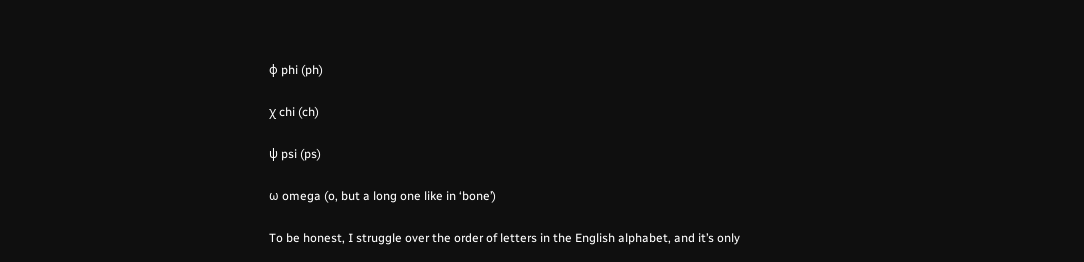φ phi (ph)

χ chi (ch)

ψ psi (ps)

ω omega (o, but a long one like in ‘bone’)

To be honest, I struggle over the order of letters in the English alphabet, and it’s only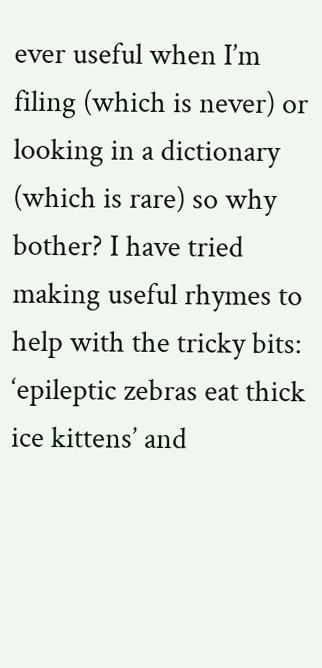ever useful when I’m filing (which is never) or looking in a dictionary (which is rare) so why bother? I have tried making useful rhymes to help with the tricky bits: ‘epileptic zebras eat thick ice kittens’ and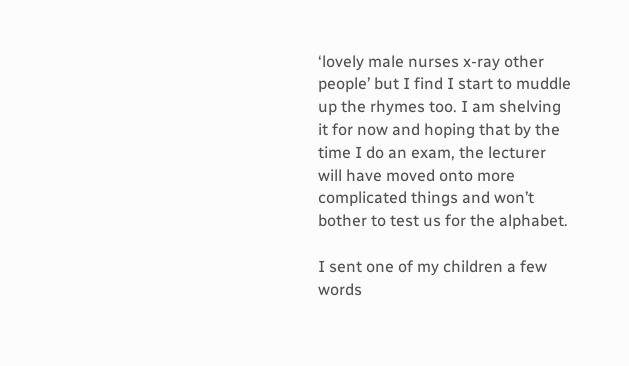‘lovely male nurses x-ray other people’ but I find I start to muddle up the rhymes too. I am shelving it for now and hoping that by the time I do an exam, the lecturer will have moved onto more complicated things and won’t bother to test us for the alphabet.

I sent one of my children a few words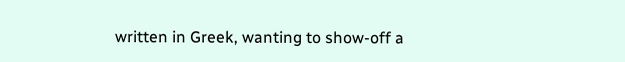written in Greek, wanting to show-off a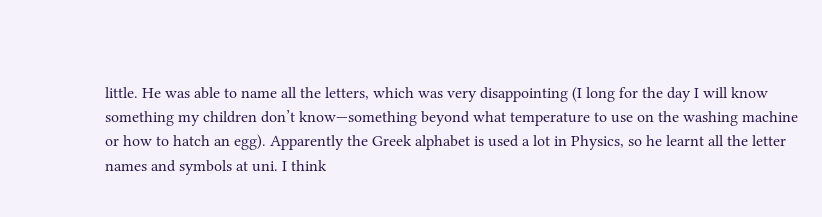little. He was able to name all the letters, which was very disappointing (I long for the day I will know something my children don’t know—something beyond what temperature to use on the washing machine or how to hatch an egg). Apparently the Greek alphabet is used a lot in Physics, so he learnt all the letter names and symbols at uni. I think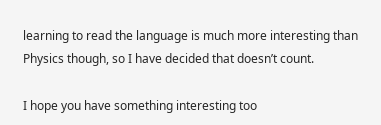learning to read the language is much more interesting than Physics though, so I have decided that doesn’t count.

I hope you have something interesting too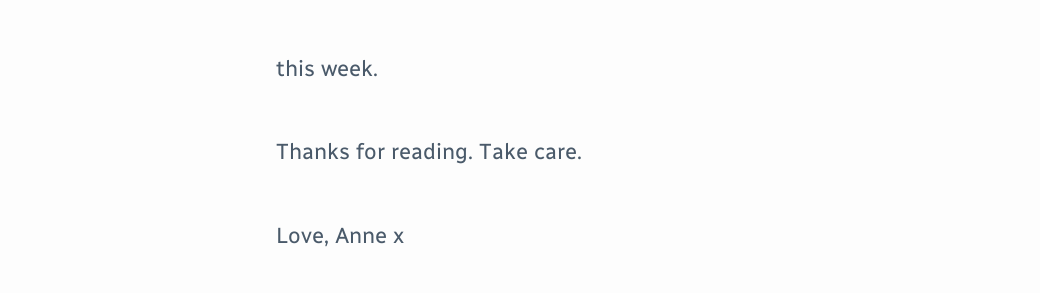this week.

Thanks for reading. Take care.

Love, Anne x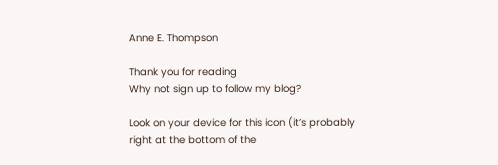Anne E. Thompson

Thank you for reading
Why not sign up to follow my blog?

Look on your device for this icon (it’s probably right at the bottom of the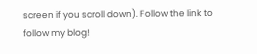screen if you scroll down). Follow the link to follow my blog!